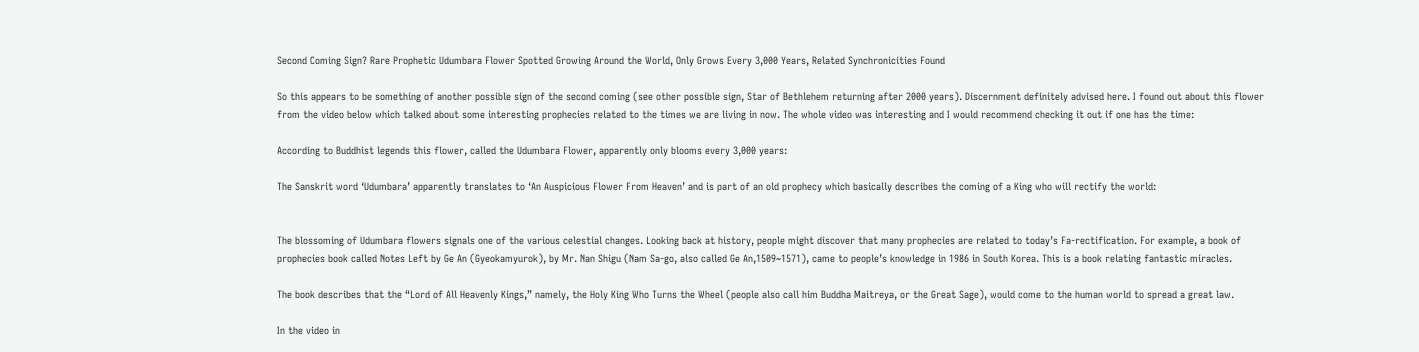Second Coming Sign? Rare Prophetic Udumbara Flower Spotted Growing Around the World, Only Grows Every 3,000 Years, Related Synchronicities Found

So this appears to be something of another possible sign of the second coming (see other possible sign, Star of Bethlehem returning after 2000 years). Discernment definitely advised here. I found out about this flower from the video below which talked about some interesting prophecies related to the times we are living in now. The whole video was interesting and I would recommend checking it out if one has the time:

According to Buddhist legends this flower, called the Udumbara Flower, apparently only blooms every 3,000 years:

The Sanskrit word ‘Udumbara’ apparently translates to ‘An Auspicious Flower From Heaven’ and is part of an old prophecy which basically describes the coming of a King who will rectify the world:


The blossoming of Udumbara flowers signals one of the various celestial changes. Looking back at history, people might discover that many prophecies are related to today’s Fa-rectification. For example, a book of prophecies book called Notes Left by Ge An (Gyeokamyurok), by Mr. Nan Shigu (Nam Sa-go, also called Ge An,1509~1571), came to people’s knowledge in 1986 in South Korea. This is a book relating fantastic miracles.

The book describes that the “Lord of All Heavenly Kings,” namely, the Holy King Who Turns the Wheel (people also call him Buddha Maitreya, or the Great Sage), would come to the human world to spread a great law.

In the video in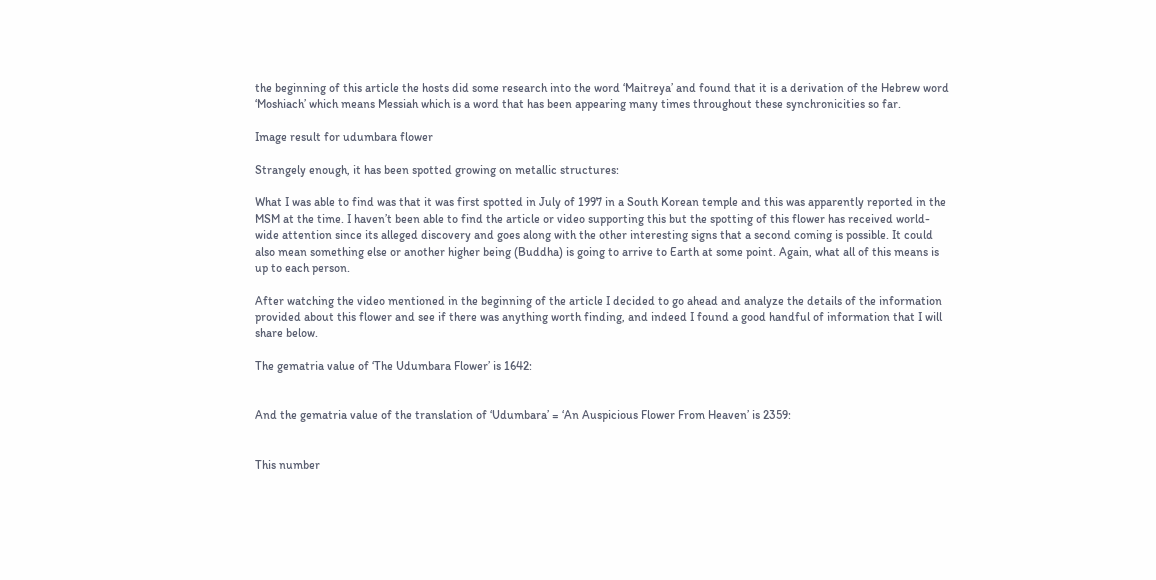the beginning of this article the hosts did some research into the word ‘Maitreya’ and found that it is a derivation of the Hebrew word ‘Moshiach’ which means Messiah which is a word that has been appearing many times throughout these synchronicities so far.

Image result for udumbara flower

Strangely enough, it has been spotted growing on metallic structures:

What I was able to find was that it was first spotted in July of 1997 in a South Korean temple and this was apparently reported in the MSM at the time. I haven’t been able to find the article or video supporting this but the spotting of this flower has received world-wide attention since its alleged discovery and goes along with the other interesting signs that a second coming is possible. It could also mean something else or another higher being (Buddha) is going to arrive to Earth at some point. Again, what all of this means is up to each person.

After watching the video mentioned in the beginning of the article I decided to go ahead and analyze the details of the information provided about this flower and see if there was anything worth finding, and indeed I found a good handful of information that I will share below.

The gematria value of ‘The Udumbara Flower’ is 1642:


And the gematria value of the translation of ‘Udumbara’ = ‘An Auspicious Flower From Heaven’ is 2359:


This number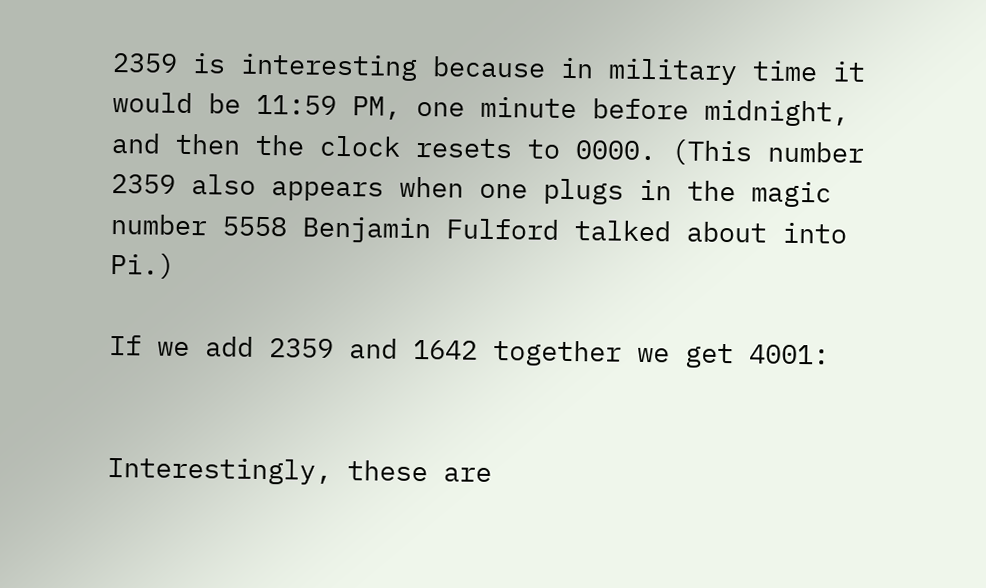2359 is interesting because in military time it would be 11:59 PM, one minute before midnight, and then the clock resets to 0000. (This number 2359 also appears when one plugs in the magic number 5558 Benjamin Fulford talked about into Pi.)

If we add 2359 and 1642 together we get 4001:


Interestingly, these are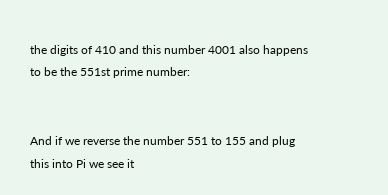the digits of 410 and this number 4001 also happens to be the 551st prime number:


And if we reverse the number 551 to 155 and plug this into Pi we see it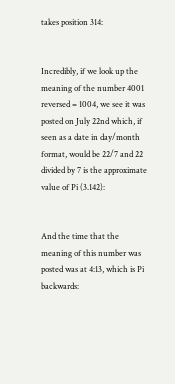takes position 314:


Incredibly, if we look up the meaning of the number 4001 reversed = 1004, we see it was posted on July 22nd which, if seen as a date in day/month format, would be 22/7 and 22 divided by 7 is the approximate value of Pi (3.142):


And the time that the meaning of this number was posted was at 4:13, which is Pi backwards: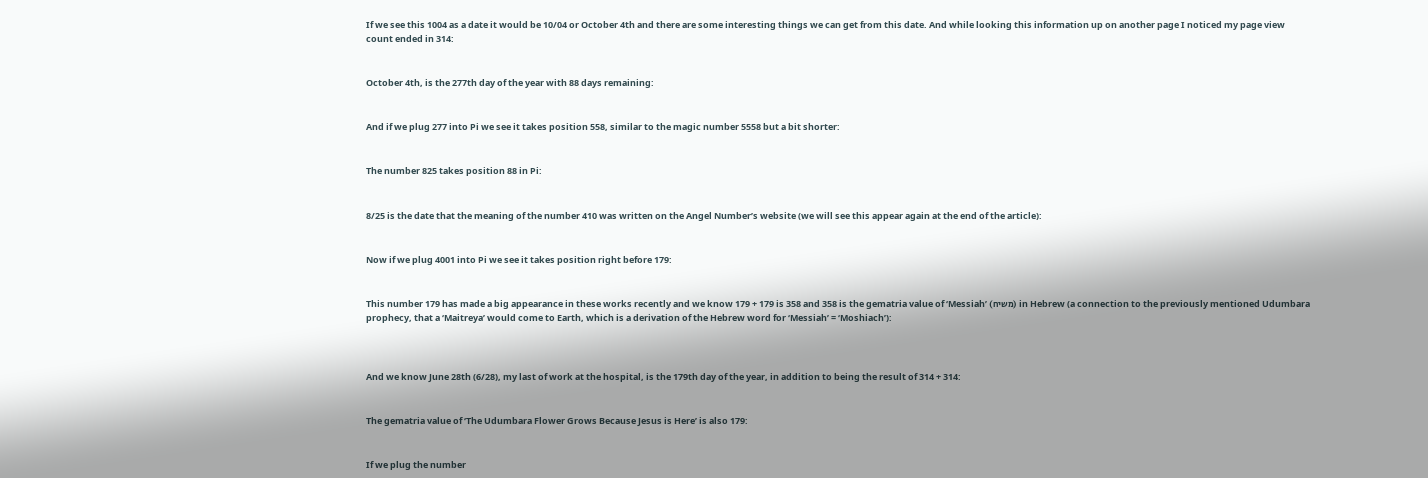If we see this 1004 as a date it would be 10/04 or October 4th and there are some interesting things we can get from this date. And while looking this information up on another page I noticed my page view count ended in 314:


October 4th, is the 277th day of the year with 88 days remaining:


And if we plug 277 into Pi we see it takes position 558, similar to the magic number 5558 but a bit shorter:


The number 825 takes position 88 in Pi:


8/25 is the date that the meaning of the number 410 was written on the Angel Number’s website (we will see this appear again at the end of the article):


Now if we plug 4001 into Pi we see it takes position right before 179:


This number 179 has made a big appearance in these works recently and we know 179 + 179 is 358 and 358 is the gematria value of ‘Messiah’ (משיח) in Hebrew (a connection to the previously mentioned Udumbara prophecy, that a ‘Maitreya’ would come to Earth, which is a derivation of the Hebrew word for ‘Messiah’ = ‘Moshiach’):



And we know June 28th (6/28), my last of work at the hospital, is the 179th day of the year, in addition to being the result of 314 + 314:


The gematria value of ‘The Udumbara Flower Grows Because Jesus is Here’ is also 179:


If we plug the number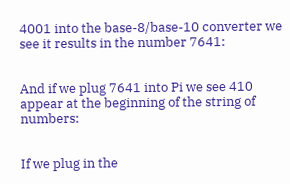4001 into the base-8/base-10 converter we see it results in the number 7641:


And if we plug 7641 into Pi we see 410 appear at the beginning of the string of numbers:


If we plug in the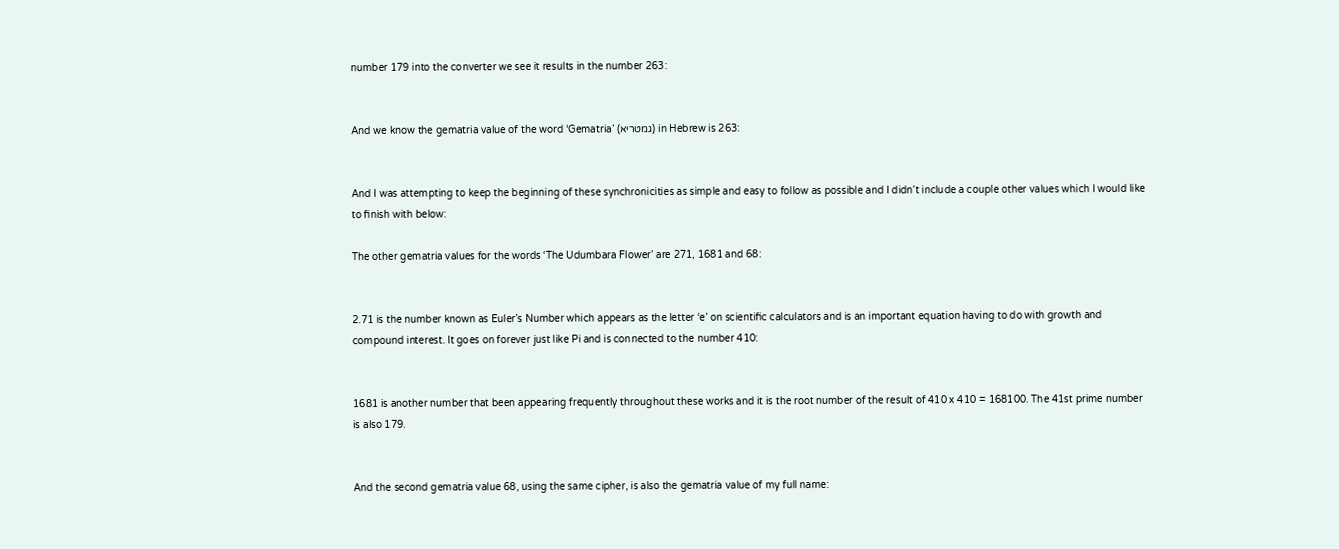number 179 into the converter we see it results in the number 263:


And we know the gematria value of the word ‘Gematria’ (גמטריא) in Hebrew is 263:


And I was attempting to keep the beginning of these synchronicities as simple and easy to follow as possible and I didn’t include a couple other values which I would like to finish with below:

The other gematria values for the words ‘The Udumbara Flower’ are 271, 1681 and 68:


2.71 is the number known as Euler’s Number which appears as the letter ‘e’ on scientific calculators and is an important equation having to do with growth and compound interest. It goes on forever just like Pi and is connected to the number 410:


1681 is another number that been appearing frequently throughout these works and it is the root number of the result of 410 x 410 = 168100. The 41st prime number is also 179.


And the second gematria value 68, using the same cipher, is also the gematria value of my full name: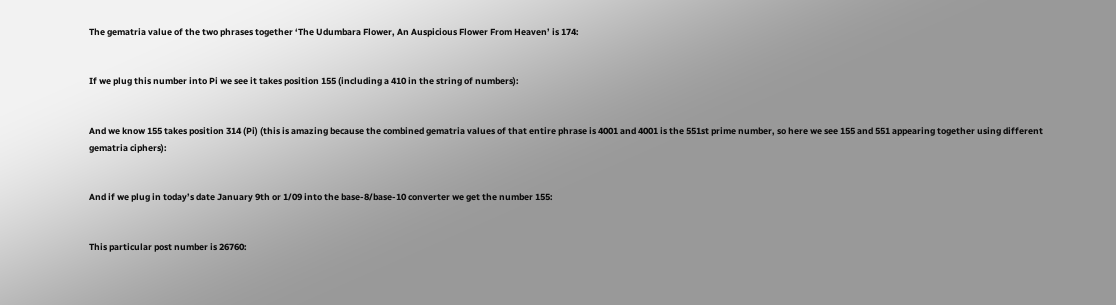The gematria value of the two phrases together ‘The Udumbara Flower, An Auspicious Flower From Heaven’ is 174:


If we plug this number into Pi we see it takes position 155 (including a 410 in the string of numbers):


And we know 155 takes position 314 (Pi) (this is amazing because the combined gematria values of that entire phrase is 4001 and 4001 is the 551st prime number, so here we see 155 and 551 appearing together using different gematria ciphers):


And if we plug in today’s date January 9th or 1/09 into the base-8/base-10 converter we get the number 155:


This particular post number is 26760: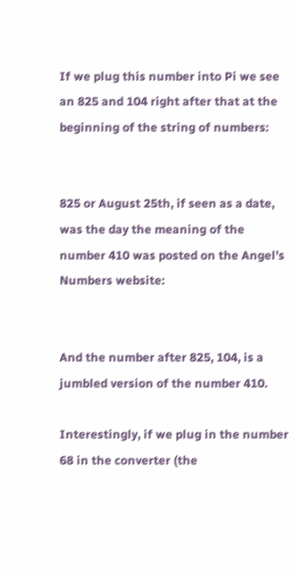If we plug this number into Pi we see an 825 and 104 right after that at the beginning of the string of numbers:


825 or August 25th, if seen as a date, was the day the meaning of the number 410 was posted on the Angel’s Numbers website:


And the number after 825, 104, is a jumbled version of the number 410.

Interestingly, if we plug in the number 68 in the converter (the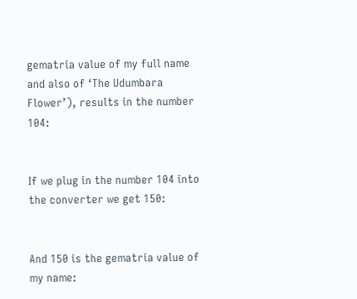gematria value of my full name and also of ‘The Udumbara Flower’), results in the number 104:


If we plug in the number 104 into the converter we get 150:


And 150 is the gematria value of my name: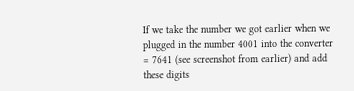If we take the number we got earlier when we plugged in the number 4001 into the converter = 7641 (see screenshot from earlier) and add these digits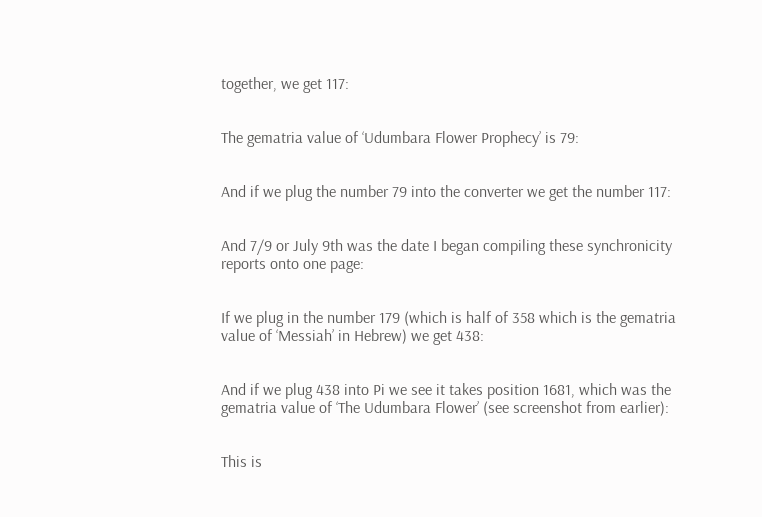together, we get 117:


The gematria value of ‘Udumbara Flower Prophecy’ is 79:


And if we plug the number 79 into the converter we get the number 117:


And 7/9 or July 9th was the date I began compiling these synchronicity reports onto one page:


If we plug in the number 179 (which is half of 358 which is the gematria value of ‘Messiah’ in Hebrew) we get 438:


And if we plug 438 into Pi we see it takes position 1681, which was the gematria value of ‘The Udumbara Flower’ (see screenshot from earlier):


This is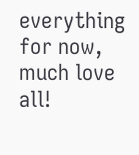everything for now, much love all!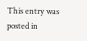This entry was posted in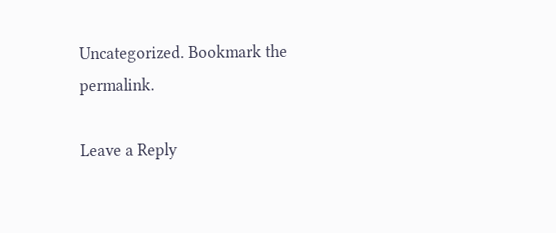Uncategorized. Bookmark the permalink.

Leave a Reply